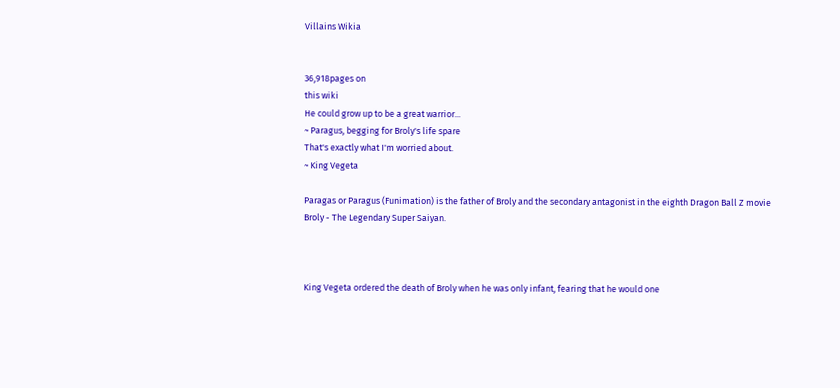Villains Wikia


36,918pages on
this wiki
He could grow up to be a great warrior...
~ Paragus, begging for Broly's life spare
That's exactly what I'm worried about.
~ King Vegeta

Paragas or Paragus (Funimation) is the father of Broly and the secondary antagonist in the eighth Dragon Ball Z movie Broly - The Legendary Super Saiyan.



King Vegeta ordered the death of Broly when he was only infant, fearing that he would one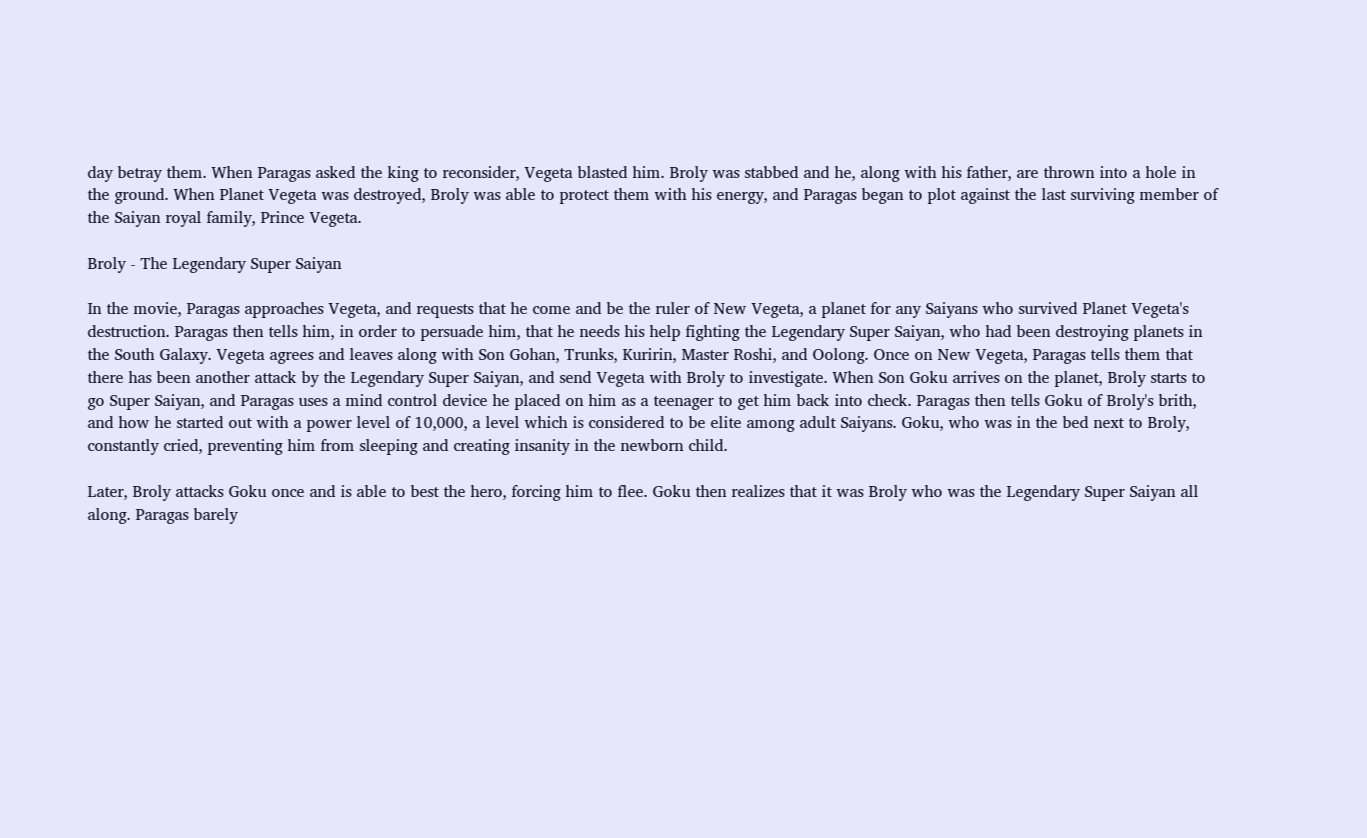day betray them. When Paragas asked the king to reconsider, Vegeta blasted him. Broly was stabbed and he, along with his father, are thrown into a hole in the ground. When Planet Vegeta was destroyed, Broly was able to protect them with his energy, and Paragas began to plot against the last surviving member of the Saiyan royal family, Prince Vegeta.

Broly - The Legendary Super Saiyan

In the movie, Paragas approaches Vegeta, and requests that he come and be the ruler of New Vegeta, a planet for any Saiyans who survived Planet Vegeta's destruction. Paragas then tells him, in order to persuade him, that he needs his help fighting the Legendary Super Saiyan, who had been destroying planets in the South Galaxy. Vegeta agrees and leaves along with Son Gohan, Trunks, Kuririn, Master Roshi, and Oolong. Once on New Vegeta, Paragas tells them that there has been another attack by the Legendary Super Saiyan, and send Vegeta with Broly to investigate. When Son Goku arrives on the planet, Broly starts to go Super Saiyan, and Paragas uses a mind control device he placed on him as a teenager to get him back into check. Paragas then tells Goku of Broly's brith, and how he started out with a power level of 10,000, a level which is considered to be elite among adult Saiyans. Goku, who was in the bed next to Broly, constantly cried, preventing him from sleeping and creating insanity in the newborn child.

Later, Broly attacks Goku once and is able to best the hero, forcing him to flee. Goku then realizes that it was Broly who was the Legendary Super Saiyan all along. Paragas barely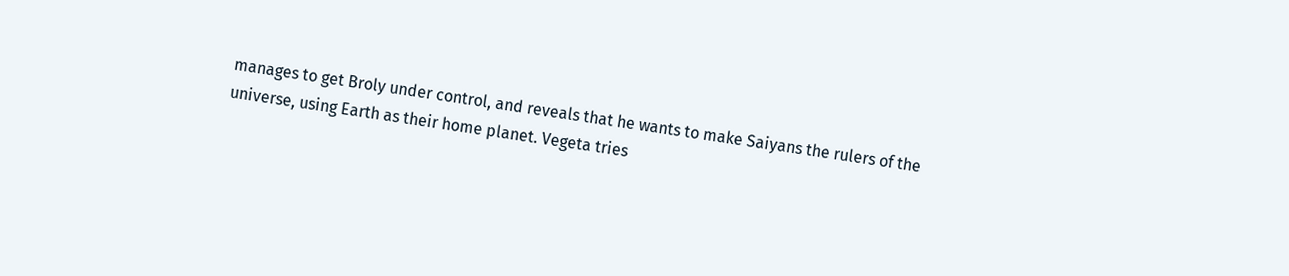manages to get Broly under control, and reveals that he wants to make Saiyans the rulers of the universe, using Earth as their home planet. Vegeta tries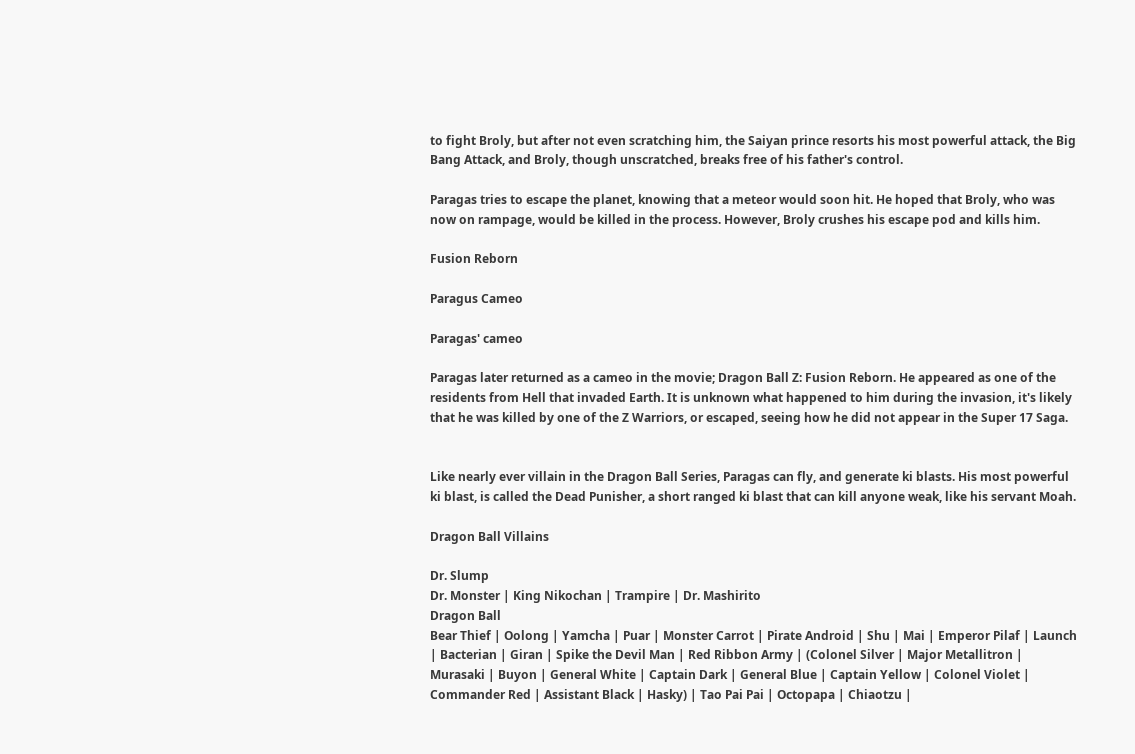to fight Broly, but after not even scratching him, the Saiyan prince resorts his most powerful attack, the Big Bang Attack, and Broly, though unscratched, breaks free of his father's control.

Paragas tries to escape the planet, knowing that a meteor would soon hit. He hoped that Broly, who was now on rampage, would be killed in the process. However, Broly crushes his escape pod and kills him.

Fusion Reborn

Paragus Cameo

Paragas' cameo

Paragas later returned as a cameo in the movie; Dragon Ball Z: Fusion Reborn. He appeared as one of the residents from Hell that invaded Earth. It is unknown what happened to him during the invasion, it's likely that he was killed by one of the Z Warriors, or escaped, seeing how he did not appear in the Super 17 Saga.


Like nearly ever villain in the Dragon Ball Series, Paragas can fly, and generate ki blasts. His most powerful ki blast, is called the Dead Punisher, a short ranged ki blast that can kill anyone weak, like his servant Moah.

Dragon Ball Villains

Dr. Slump
Dr. Monster | King Nikochan | Trampire | Dr. Mashirito
Dragon Ball
Bear Thief | Oolong | Yamcha | Puar | Monster Carrot | Pirate Android | Shu | Mai | Emperor Pilaf | Launch | Bacterian | Giran | Spike the Devil Man | Red Ribbon Army | (Colonel Silver | Major Metallitron | Murasaki | Buyon | General White | Captain Dark | General Blue | Captain Yellow | Colonel Violet | Commander Red | Assistant Black | Hasky) | Tao Pai Pai | Octopapa | Chiaotzu |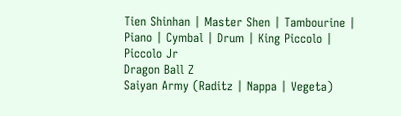Tien Shinhan | Master Shen | Tambourine | Piano | Cymbal | Drum | King Piccolo | Piccolo Jr
Dragon Ball Z
Saiyan Army (Raditz | Nappa | Vegeta)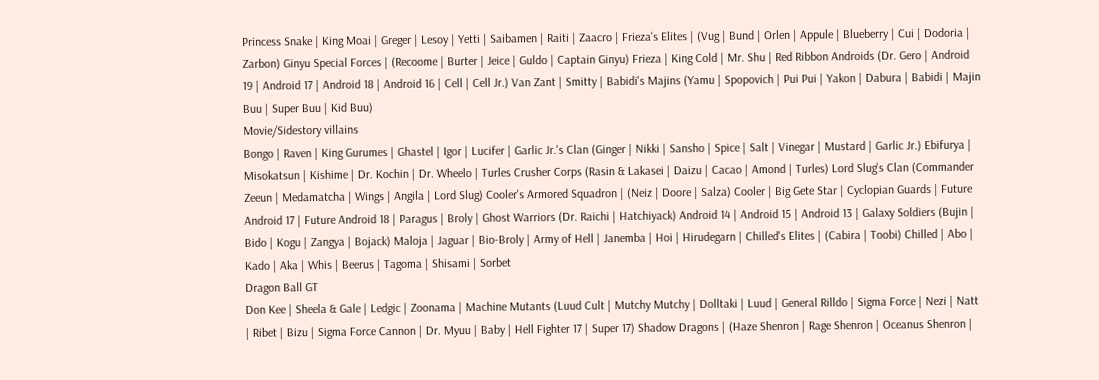Princess Snake | King Moai | Greger | Lesoy | Yetti | Saibamen | Raiti | Zaacro | Frieza's Elites | (Vug | Bund | Orlen | Appule | Blueberry | Cui | Dodoria | Zarbon) Ginyu Special Forces | (Recoome | Burter | Jeice | Guldo | Captain Ginyu) Frieza | King Cold | Mr. Shu | Red Ribbon Androids (Dr. Gero | Android 19 | Android 17 | Android 18 | Android 16 | Cell | Cell Jr.) Van Zant | Smitty | Babidi's Majins (Yamu | Spopovich | Pui Pui | Yakon | Dabura | Babidi | Majin Buu | Super Buu | Kid Buu)
Movie/Sidestory villains
Bongo | Raven | King Gurumes | Ghastel | Igor | Lucifer | Garlic Jr.'s Clan (Ginger | Nikki | Sansho | Spice | Salt | Vinegar | Mustard | Garlic Jr.) Ebifurya | Misokatsun | Kishime | Dr. Kochin | Dr. Wheelo | Turles Crusher Corps (Rasin & Lakasei | Daizu | Cacao | Amond | Turles) Lord Slug's Clan (Commander Zeeun | Medamatcha | Wings | Angila | Lord Slug) Cooler's Armored Squadron | (Neiz | Doore | Salza) Cooler | Big Gete Star | Cyclopian Guards | Future Android 17 | Future Android 18 | Paragus | Broly | Ghost Warriors (Dr. Raichi | Hatchiyack) Android 14 | Android 15 | Android 13 | Galaxy Soldiers (Bujin | Bido | Kogu | Zangya | Bojack) Maloja | Jaguar | Bio-Broly | Army of Hell | Janemba | Hoi | Hirudegarn | Chilled's Elites | (Cabira | Toobi) Chilled | Abo | Kado | Aka | Whis | Beerus | Tagoma | Shisami | Sorbet
Dragon Ball GT
Don Kee | Sheela & Gale | Ledgic | Zoonama | Machine Mutants (Luud Cult | Mutchy Mutchy | Dolltaki | Luud | General Rilldo | Sigma Force | Nezi | Natt | Ribet | Bizu | Sigma Force Cannon | Dr. Myuu | Baby | Hell Fighter 17 | Super 17) Shadow Dragons | (Haze Shenron | Rage Shenron | Oceanus Shenron |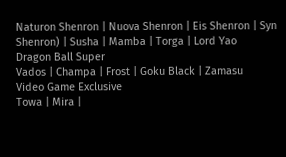Naturon Shenron | Nuova Shenron | Eis Shenron | Syn Shenron) | Susha | Mamba | Torga | Lord Yao
Dragon Ball Super
Vados | Champa | Frost | Goku Black | Zamasu
Video Game Exclusive
Towa | Mira |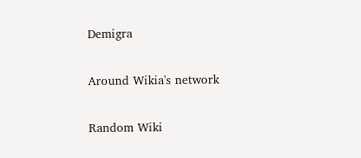Demigra

Around Wikia's network

Random Wiki